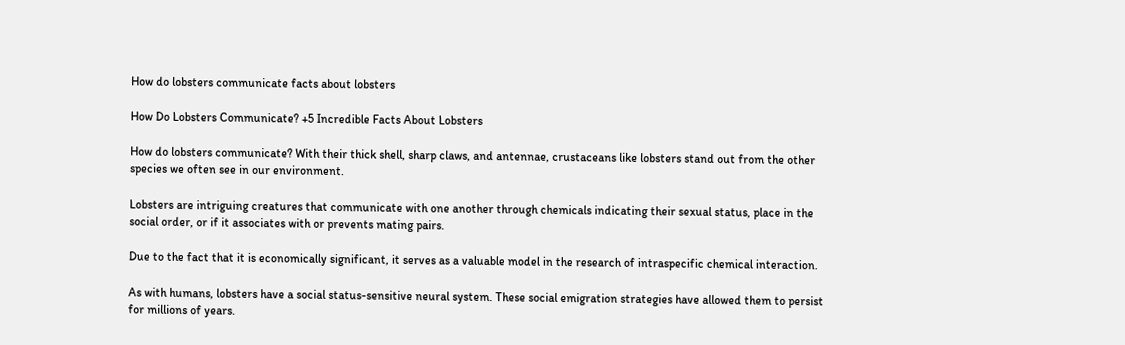How do lobsters communicate facts about lobsters

How Do Lobsters Communicate? +5 Incredible Facts About Lobsters

How do lobsters communicate? With their thick shell, sharp claws, and antennae, crustaceans like lobsters stand out from the other species we often see in our environment.

Lobsters are intriguing creatures that communicate with one another through chemicals indicating their sexual status, place in the social order, or if it associates with or prevents mating pairs.

Due to the fact that it is economically significant, it serves as a valuable model in the research of intraspecific chemical interaction.

As with humans, lobsters have a social status-sensitive neural system. These social emigration strategies have allowed them to persist for millions of years.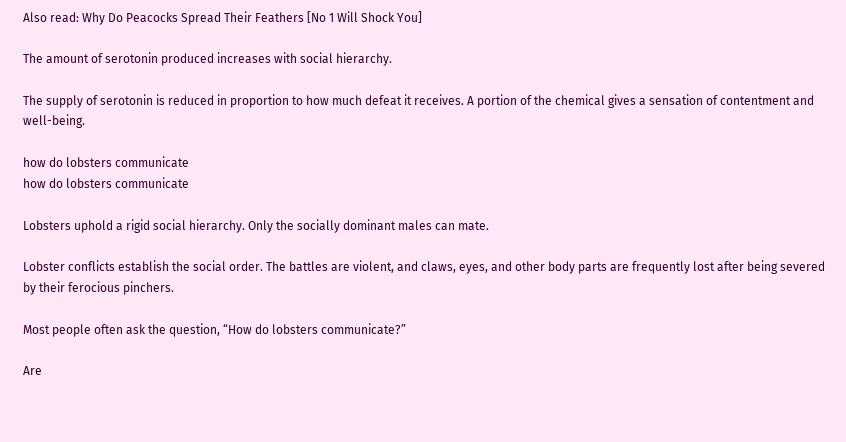Also read: Why Do Peacocks Spread Their Feathers [No 1 Will Shock You]

The amount of serotonin produced increases with social hierarchy.

The supply of serotonin is reduced in proportion to how much defeat it receives. A portion of the chemical gives a sensation of contentment and well-being.

how do lobsters communicate
how do lobsters communicate

Lobsters uphold a rigid social hierarchy. Only the socially dominant males can mate.

Lobster conflicts establish the social order. The battles are violent, and claws, eyes, and other body parts are frequently lost after being severed by their ferocious pinchers.

Most people often ask the question, “How do lobsters communicate?”

Are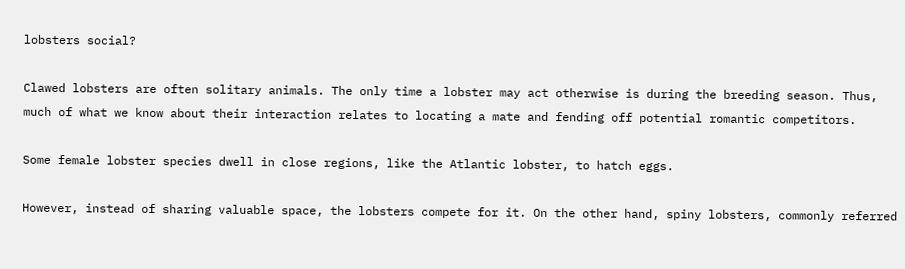lobsters social?

Clawed lobsters are often solitary animals. The only time a lobster may act otherwise is during the breeding season. Thus, much of what we know about their interaction relates to locating a mate and fending off potential romantic competitors.

Some female lobster species dwell in close regions, like the Atlantic lobster, to hatch eggs.

However, instead of sharing valuable space, the lobsters compete for it. On the other hand, spiny lobsters, commonly referred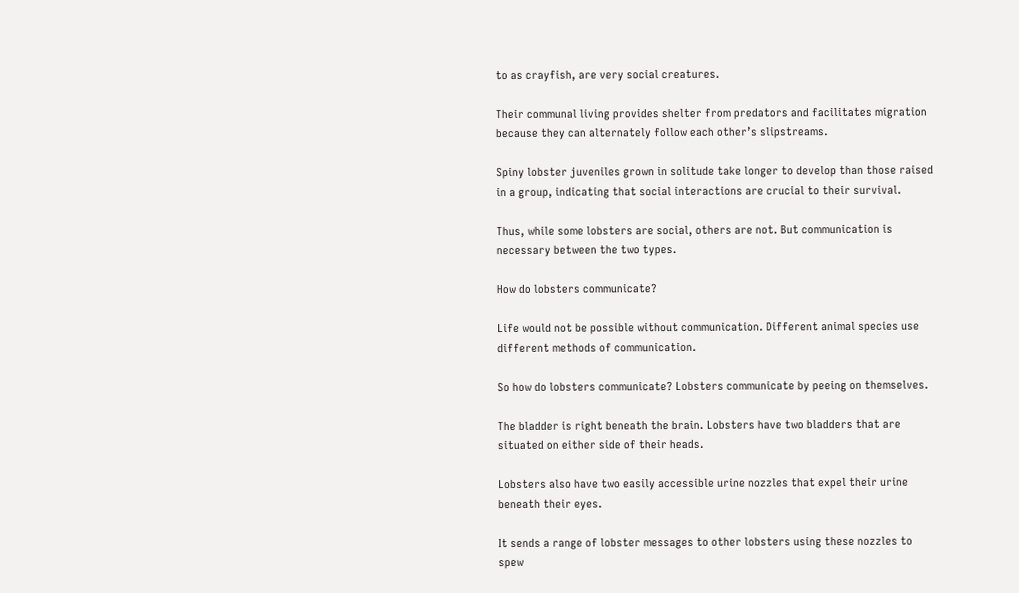to as crayfish, are very social creatures.

Their communal living provides shelter from predators and facilitates migration because they can alternately follow each other’s slipstreams.

Spiny lobster juveniles grown in solitude take longer to develop than those raised in a group, indicating that social interactions are crucial to their survival.

Thus, while some lobsters are social, others are not. But communication is necessary between the two types.

How do lobsters communicate?

Life would not be possible without communication. Different animal species use different methods of communication.

So how do lobsters communicate? Lobsters communicate by peeing on themselves.

The bladder is right beneath the brain. Lobsters have two bladders that are situated on either side of their heads.

Lobsters also have two easily accessible urine nozzles that expel their urine beneath their eyes.

It sends a range of lobster messages to other lobsters using these nozzles to spew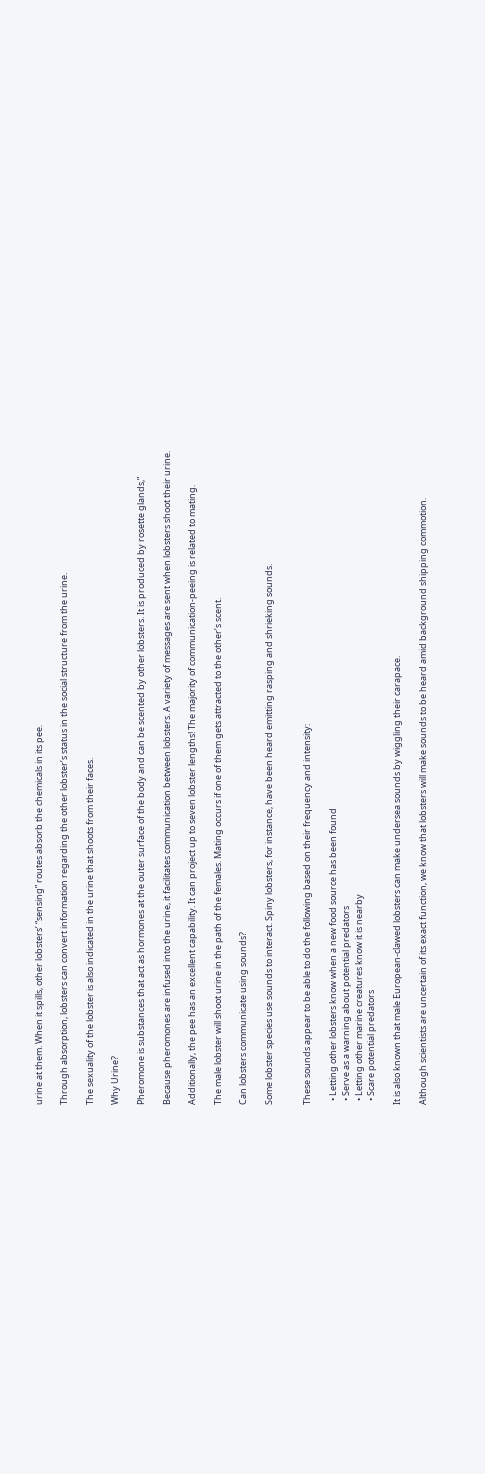urine at them. When it spills, other lobsters’ “sensing” routes absorb the chemicals in its pee.

Through absorption, lobsters can convert information regarding the other lobster’s status in the social structure from the urine.

The sexuality of the lobster is also indicated in the urine that shoots from their faces.

Why Urine?

Pheromone is substances that act as hormones at the outer surface of the body and can be scented by other lobsters. It is produced by rosette glands,”

Because pheromones are infused into the urine, it facilitates communication between lobsters. A variety of messages are sent when lobsters shoot their urine.

Additionally, the pee has an excellent capability. It can project up to seven lobster lengths! The majority of communication-peeing is related to mating.

The male lobster will shoot urine in the path of the females. Mating occurs if one of them gets attracted to the other’s scent.

Can lobsters communicate using sounds?

Some lobster species use sounds to interact. Spiny lobsters, for instance, have been heard emitting rasping and shrieking sounds.


These sounds appear to be able to do the following based on their frequency and intensity:

  • Letting other lobsters know when a new food source has been found
  • Serve as a warning about potential predators
  • Letting other marine creatures know it is nearby
  • Scare potential predators

It is also known that male European-clawed lobsters can make undersea sounds by wiggling their carapace.

Although scientists are uncertain of its exact function, we know that lobsters will make sounds to be heard amid background shipping commotion.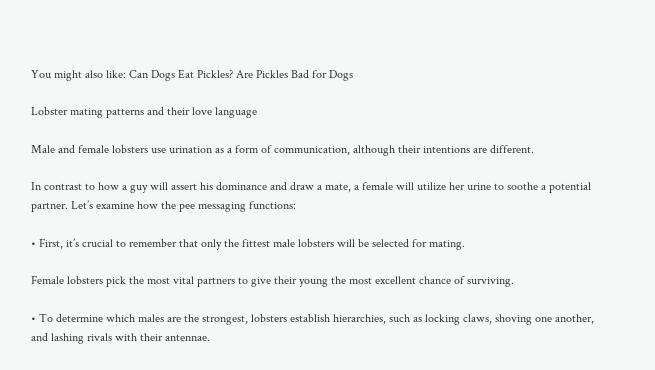You might also like: Can Dogs Eat Pickles? Are Pickles Bad for Dogs

Lobster mating patterns and their love language

Male and female lobsters use urination as a form of communication, although their intentions are different.

In contrast to how a guy will assert his dominance and draw a mate, a female will utilize her urine to soothe a potential partner. Let’s examine how the pee messaging functions:

• First, it’s crucial to remember that only the fittest male lobsters will be selected for mating.

Female lobsters pick the most vital partners to give their young the most excellent chance of surviving.

• To determine which males are the strongest, lobsters establish hierarchies, such as locking claws, shoving one another, and lashing rivals with their antennae.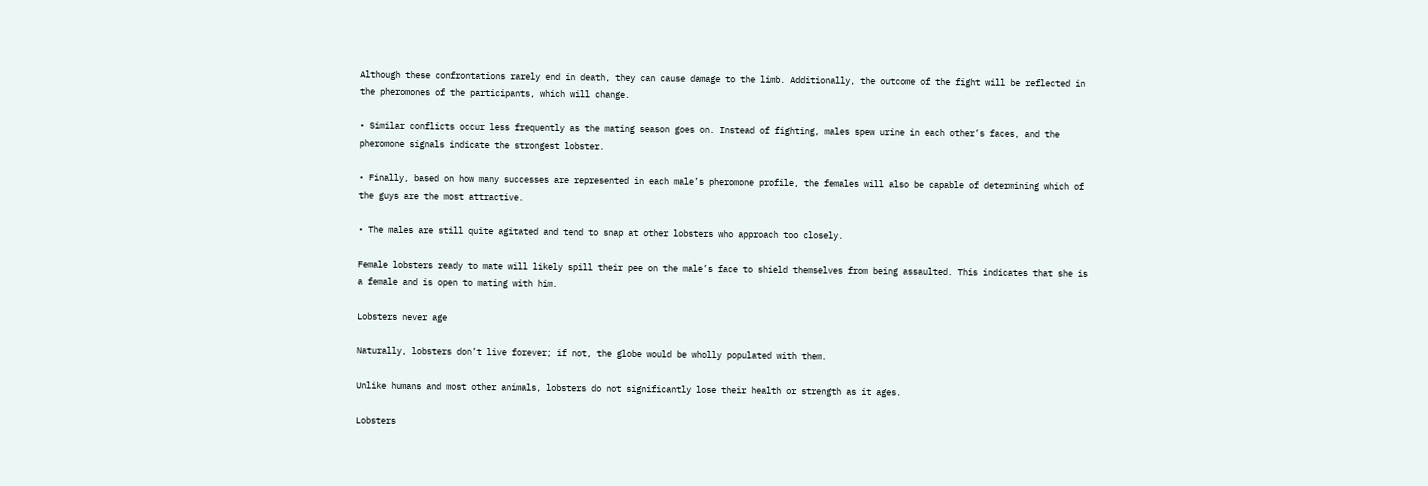Although these confrontations rarely end in death, they can cause damage to the limb. Additionally, the outcome of the fight will be reflected in the pheromones of the participants, which will change.

• Similar conflicts occur less frequently as the mating season goes on. Instead of fighting, males spew urine in each other’s faces, and the pheromone signals indicate the strongest lobster.

• Finally, based on how many successes are represented in each male’s pheromone profile, the females will also be capable of determining which of the guys are the most attractive.

• The males are still quite agitated and tend to snap at other lobsters who approach too closely.

Female lobsters ready to mate will likely spill their pee on the male’s face to shield themselves from being assaulted. This indicates that she is a female and is open to mating with him.

Lobsters never age

Naturally, lobsters don’t live forever; if not, the globe would be wholly populated with them.

Unlike humans and most other animals, lobsters do not significantly lose their health or strength as it ages.

Lobsters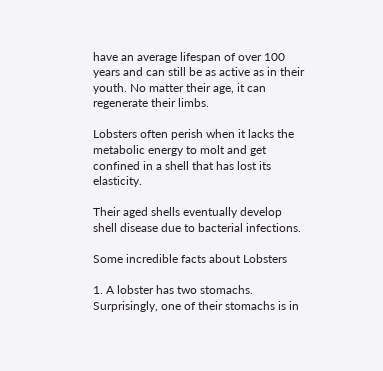have an average lifespan of over 100 years and can still be as active as in their youth. No matter their age, it can regenerate their limbs.

Lobsters often perish when it lacks the metabolic energy to molt and get confined in a shell that has lost its elasticity.

Their aged shells eventually develop shell disease due to bacterial infections.

Some incredible facts about Lobsters

1. A lobster has two stomachs. Surprisingly, one of their stomachs is in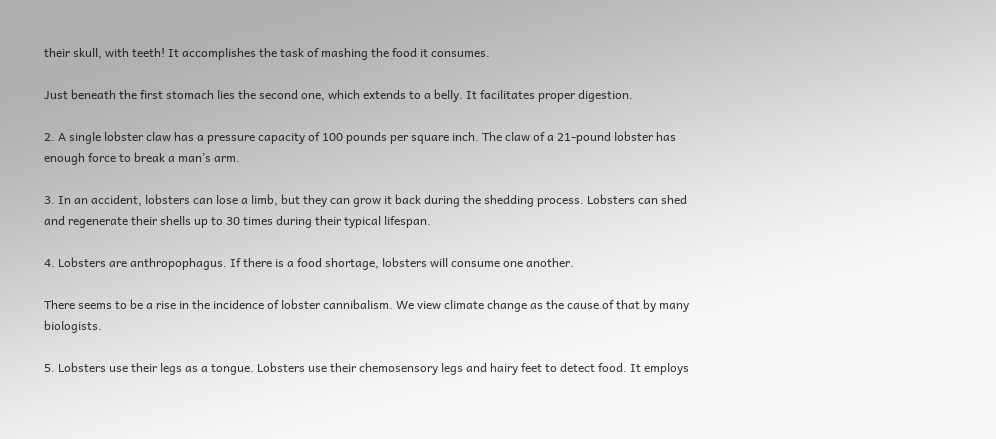their skull, with teeth! It accomplishes the task of mashing the food it consumes.

Just beneath the first stomach lies the second one, which extends to a belly. It facilitates proper digestion.

2. A single lobster claw has a pressure capacity of 100 pounds per square inch. The claw of a 21-pound lobster has enough force to break a man’s arm.

3. In an accident, lobsters can lose a limb, but they can grow it back during the shedding process. Lobsters can shed and regenerate their shells up to 30 times during their typical lifespan.

4. Lobsters are anthropophagus. If there is a food shortage, lobsters will consume one another.

There seems to be a rise in the incidence of lobster cannibalism. We view climate change as the cause of that by many biologists.

5. Lobsters use their legs as a tongue. Lobsters use their chemosensory legs and hairy feet to detect food. It employs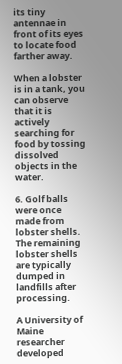its tiny antennae in front of its eyes to locate food farther away.

When a lobster is in a tank, you can observe that it is actively searching for food by tossing dissolved objects in the water.

6. Golf balls were once made from lobster shells. The remaining lobster shells are typically dumped in landfills after processing.

A University of Maine researcher developed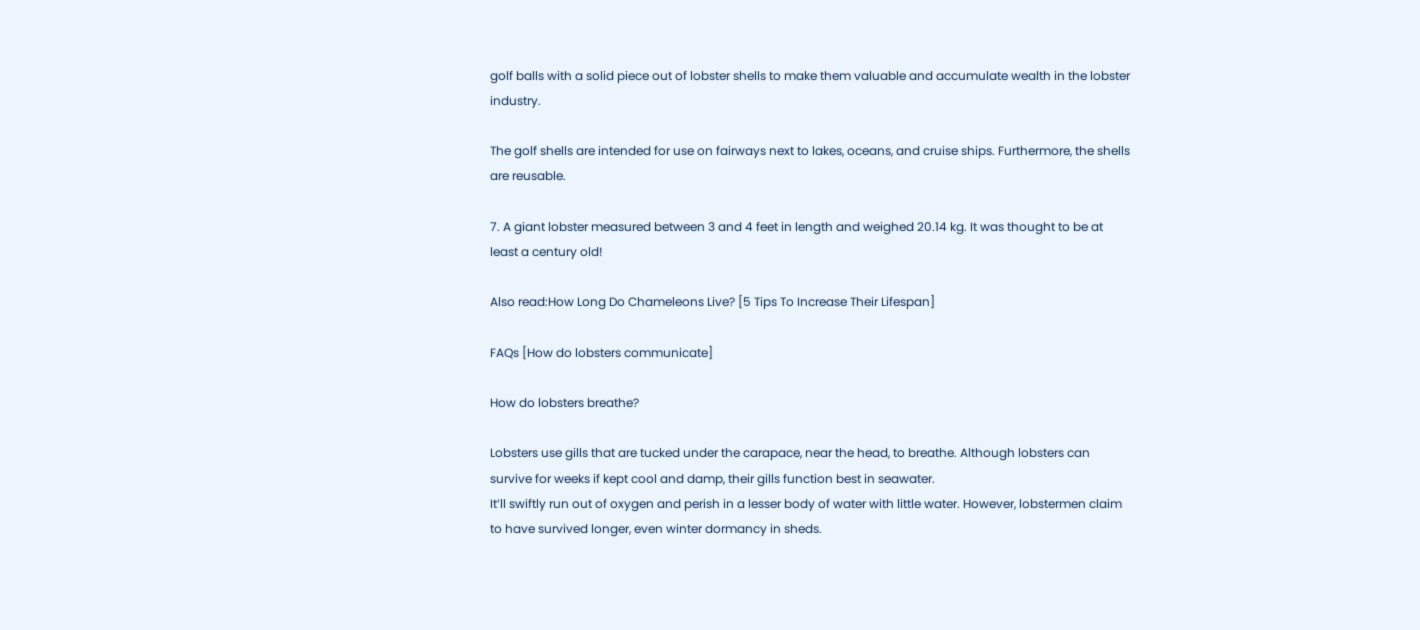golf balls with a solid piece out of lobster shells to make them valuable and accumulate wealth in the lobster industry.

The golf shells are intended for use on fairways next to lakes, oceans, and cruise ships. Furthermore, the shells are reusable.

7. A giant lobster measured between 3 and 4 feet in length and weighed 20.14 kg. It was thought to be at least a century old!

Also read:How Long Do Chameleons Live? [5 Tips To Increase Their Lifespan]

FAQs [How do lobsters communicate]

How do lobsters breathe?

Lobsters use gills that are tucked under the carapace, near the head, to breathe. Although lobsters can survive for weeks if kept cool and damp, their gills function best in seawater.
It’ll swiftly run out of oxygen and perish in a lesser body of water with little water. However, lobstermen claim to have survived longer, even winter dormancy in sheds.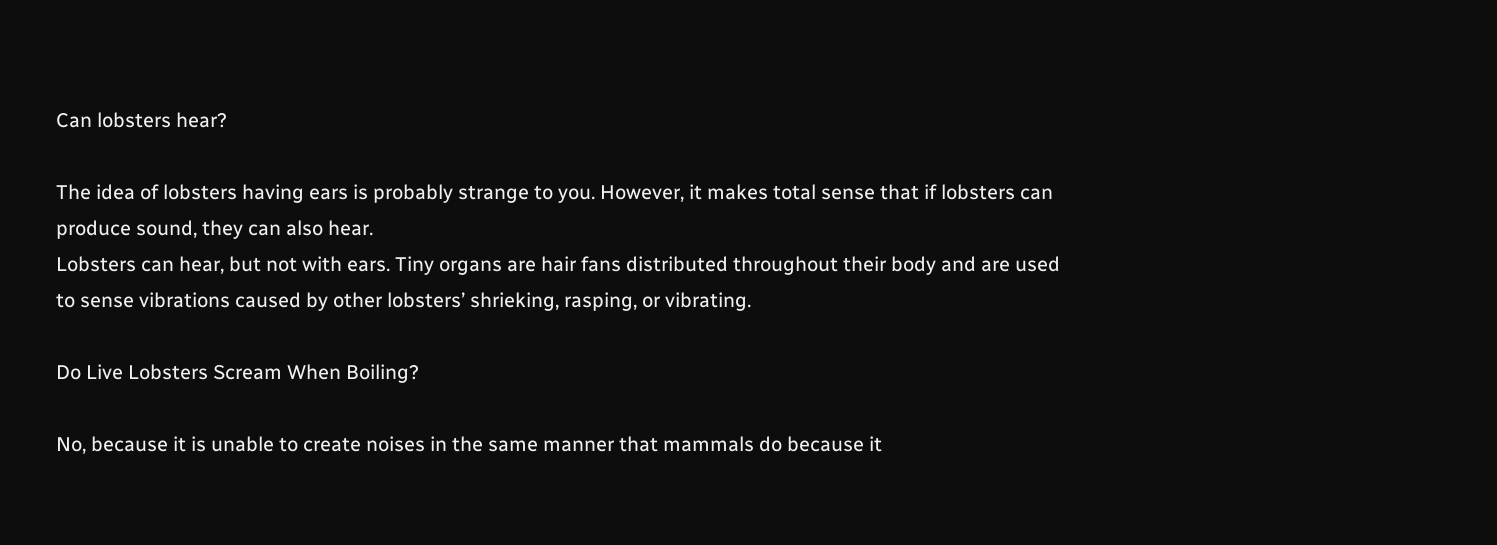Can lobsters hear?

The idea of lobsters having ears is probably strange to you. However, it makes total sense that if lobsters can produce sound, they can also hear.
Lobsters can hear, but not with ears. Tiny organs are hair fans distributed throughout their body and are used to sense vibrations caused by other lobsters’ shrieking, rasping, or vibrating.

Do Live Lobsters Scream When Boiling?

No, because it is unable to create noises in the same manner that mammals do because it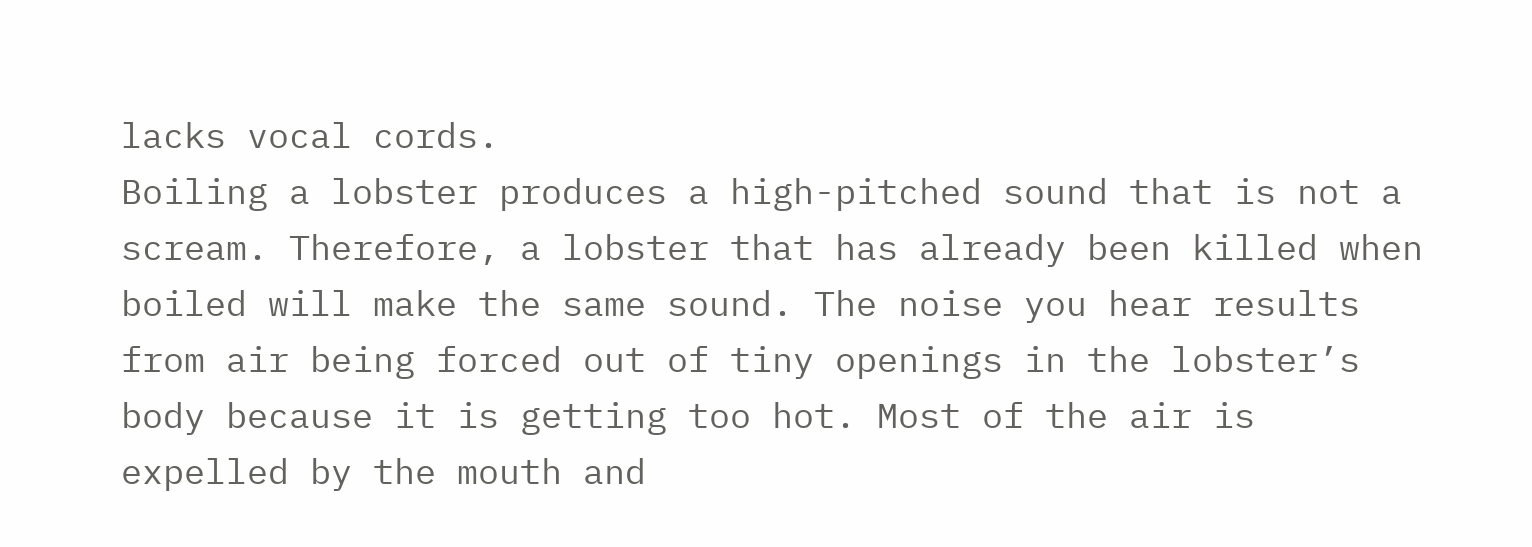lacks vocal cords.
Boiling a lobster produces a high-pitched sound that is not a scream. Therefore, a lobster that has already been killed when boiled will make the same sound. The noise you hear results from air being forced out of tiny openings in the lobster’s body because it is getting too hot. Most of the air is expelled by the mouth and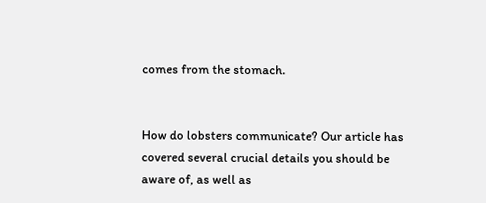comes from the stomach.


How do lobsters communicate? Our article has covered several crucial details you should be aware of, as well as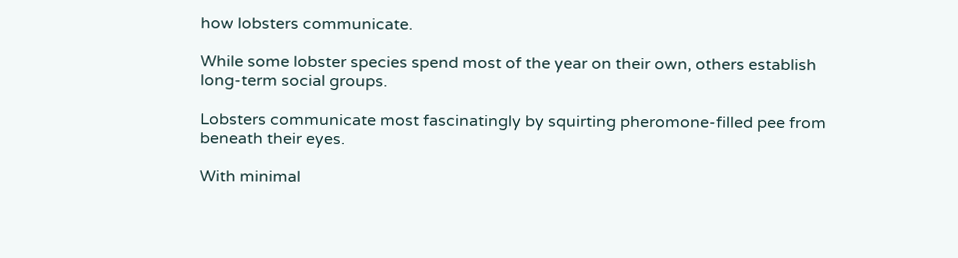how lobsters communicate.

While some lobster species spend most of the year on their own, others establish long-term social groups.

Lobsters communicate most fascinatingly by squirting pheromone-filled pee from beneath their eyes.

With minimal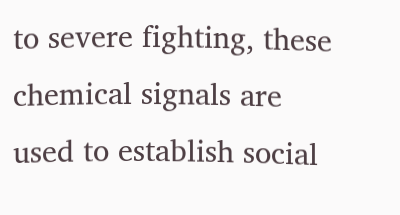to severe fighting, these chemical signals are used to establish social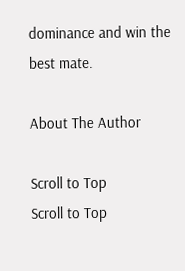dominance and win the best mate.

About The Author

Scroll to Top
Scroll to Top